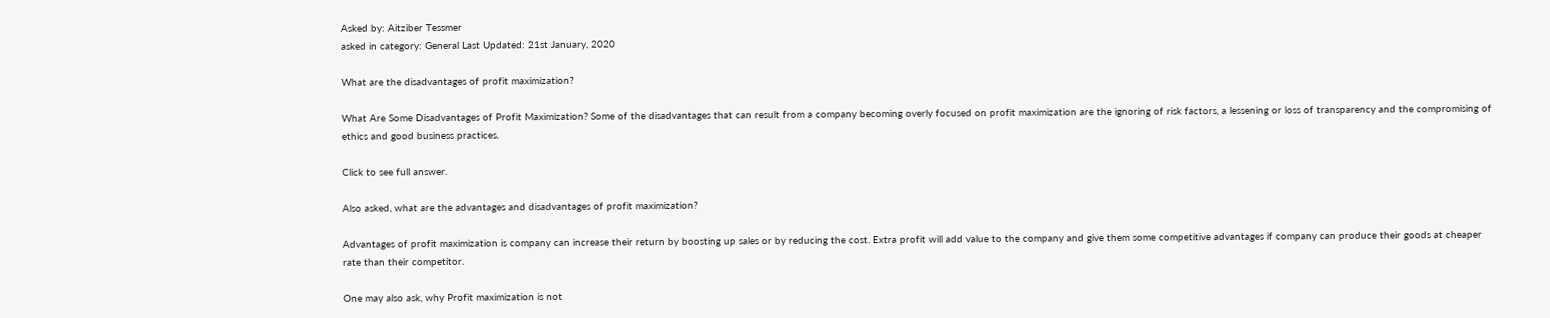Asked by: Aitziber Tessmer
asked in category: General Last Updated: 21st January, 2020

What are the disadvantages of profit maximization?

What Are Some Disadvantages of Profit Maximization? Some of the disadvantages that can result from a company becoming overly focused on profit maximization are the ignoring of risk factors, a lessening or loss of transparency and the compromising of ethics and good business practices.

Click to see full answer.

Also asked, what are the advantages and disadvantages of profit maximization?

Advantages of profit maximization is company can increase their return by boosting up sales or by reducing the cost. Extra profit will add value to the company and give them some competitive advantages if company can produce their goods at cheaper rate than their competitor.

One may also ask, why Profit maximization is not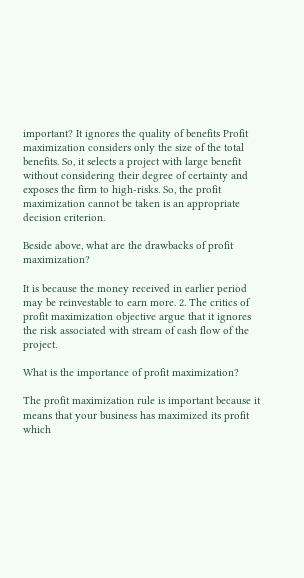important? It ignores the quality of benefits Profit maximization considers only the size of the total benefits. So, it selects a project with large benefit without considering their degree of certainty and exposes the firm to high-risks. So, the profit maximization cannot be taken is an appropriate decision criterion.

Beside above, what are the drawbacks of profit maximization?

It is because the money received in earlier period may be reinvestable to earn more. 2. The critics of profit maximization objective argue that it ignores the risk associated with stream of cash flow of the project.

What is the importance of profit maximization?

The profit maximization rule is important because it means that your business has maximized its profit which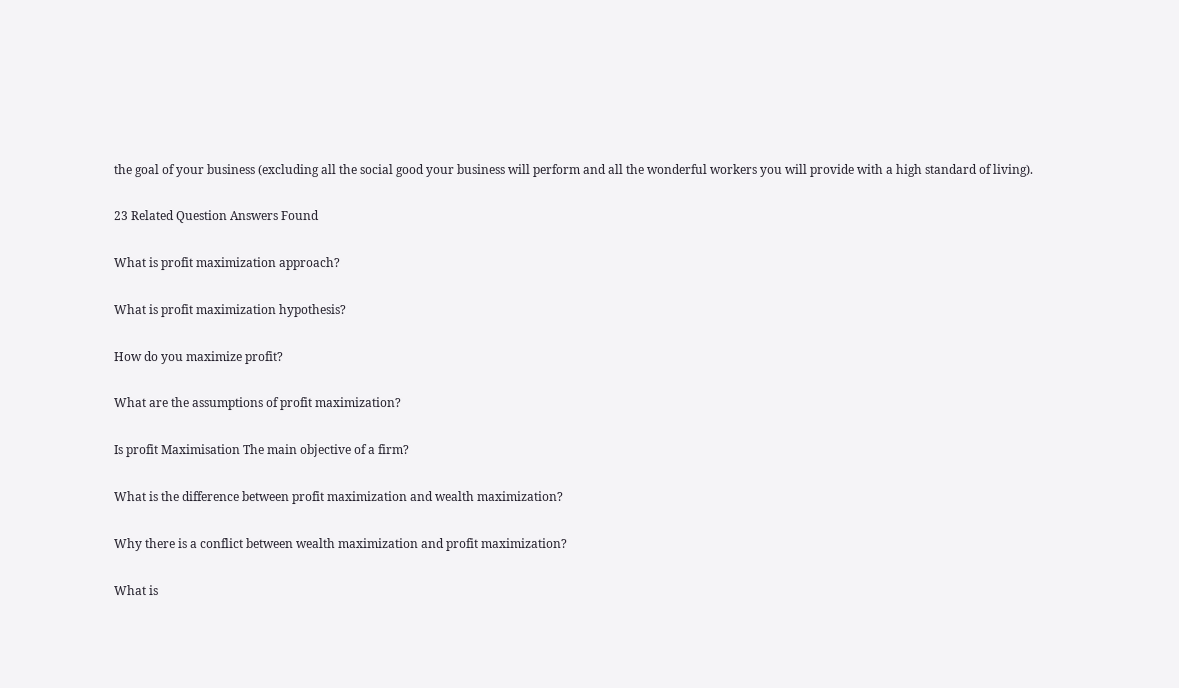the goal of your business (excluding all the social good your business will perform and all the wonderful workers you will provide with a high standard of living).

23 Related Question Answers Found

What is profit maximization approach?

What is profit maximization hypothesis?

How do you maximize profit?

What are the assumptions of profit maximization?

Is profit Maximisation The main objective of a firm?

What is the difference between profit maximization and wealth maximization?

Why there is a conflict between wealth maximization and profit maximization?

What is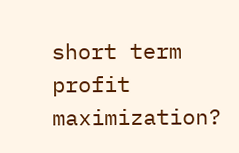short term profit maximization?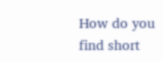How do you find short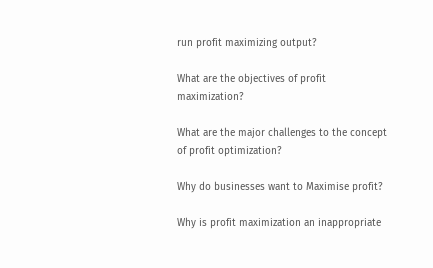run profit maximizing output?

What are the objectives of profit maximization?

What are the major challenges to the concept of profit optimization?

Why do businesses want to Maximise profit?

Why is profit maximization an inappropriate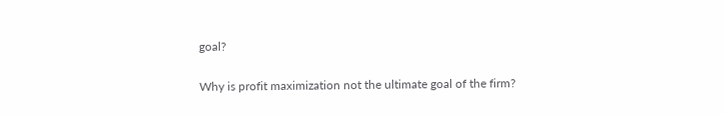goal?

Why is profit maximization not the ultimate goal of the firm?